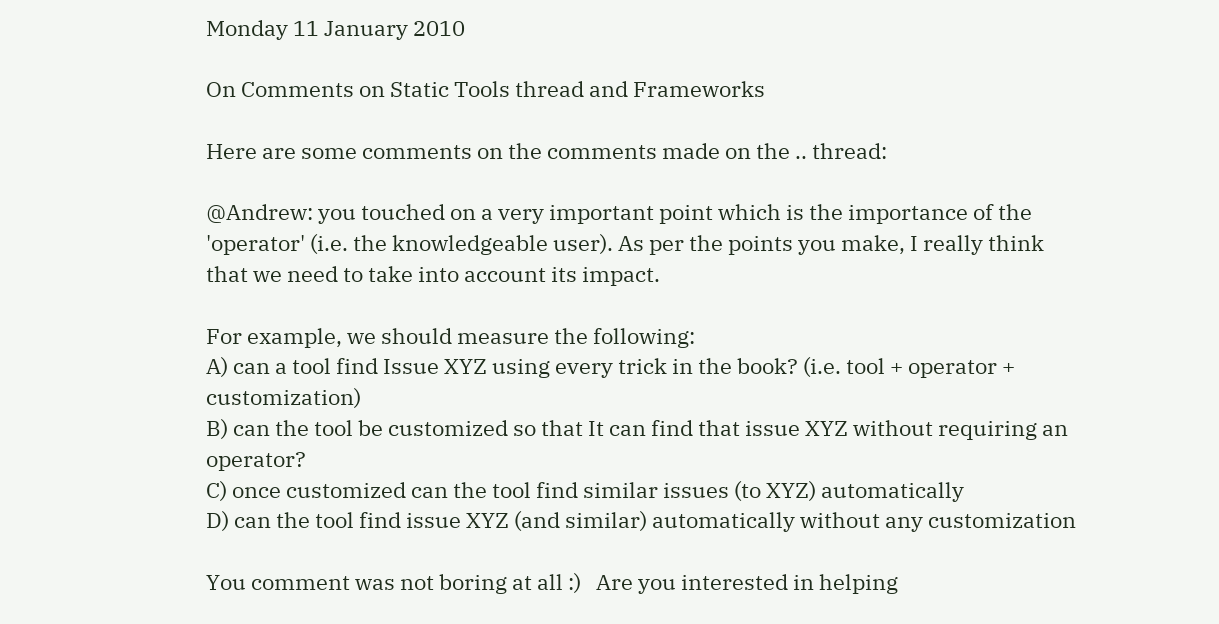Monday 11 January 2010

On Comments on Static Tools thread and Frameworks

Here are some comments on the comments made on the .. thread:

@Andrew: you touched on a very important point which is the importance of the 'operator' (i.e. the knowledgeable user). As per the points you make, I really think that we need to take into account its impact.

For example, we should measure the following:
A) can a tool find Issue XYZ using every trick in the book? (i.e. tool + operator + customization)
B) can the tool be customized so that It can find that issue XYZ without requiring an operator?
C) once customized can the tool find similar issues (to XYZ) automatically
D) can the tool find issue XYZ (and similar) automatically without any customization

You comment was not boring at all :)   Are you interested in helping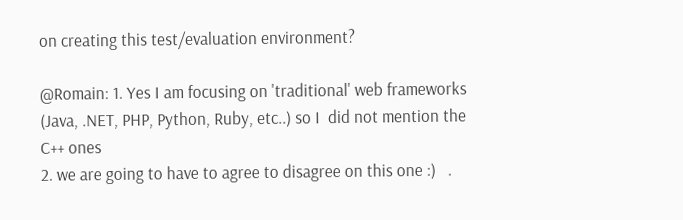on creating this test/evaluation environment?

@Romain: 1. Yes I am focusing on 'traditional' web frameworks (Java, .NET, PHP, Python, Ruby, etc..) so I  did not mention the C++ ones
2. we are going to have to agree to disagree on this one :)   .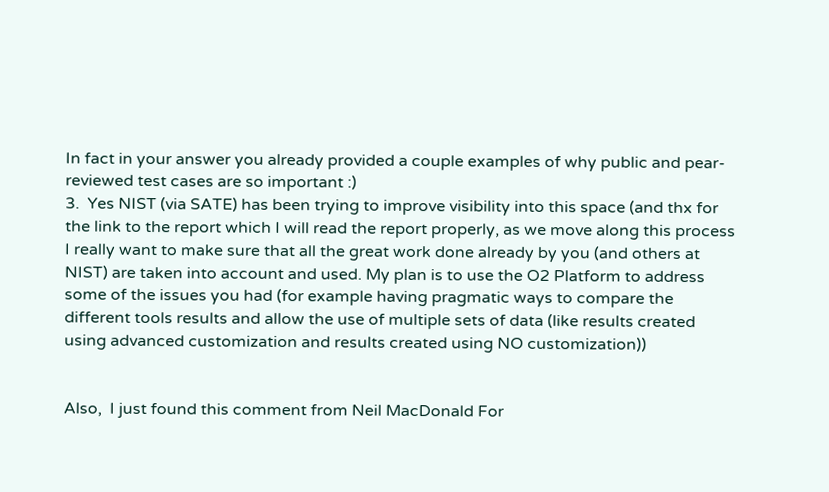In fact in your answer you already provided a couple examples of why public and pear-reviewed test cases are so important :)
3.  Yes NIST (via SATE) has been trying to improve visibility into this space (and thx for the link to the report which I will read the report properly, as we move along this process I really want to make sure that all the great work done already by you (and others at NIST) are taken into account and used. My plan is to use the O2 Platform to address some of the issues you had (for example having pragmatic ways to compare the different tools results and allow the use of multiple sets of data (like results created using advanced customization and results created using NO customization))


Also,  I just found this comment from Neil MacDonald For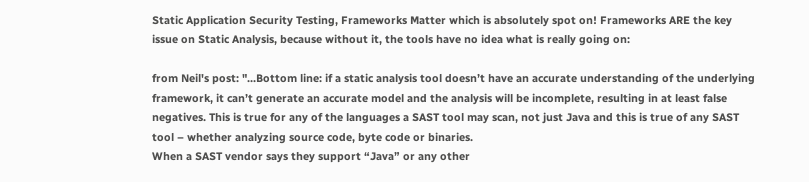Static Application Security Testing, Frameworks Matter which is absolutely spot on! Frameworks ARE the key issue on Static Analysis, because without it, the tools have no idea what is really going on:

from Neil's post: "...Bottom line: if a static analysis tool doesn’t have an accurate understanding of the underlying framework, it can’t generate an accurate model and the analysis will be incomplete, resulting in at least false negatives. This is true for any of the languages a SAST tool may scan, not just Java and this is true of any SAST tool – whether analyzing source code, byte code or binaries.
When a SAST vendor says they support “Java” or any other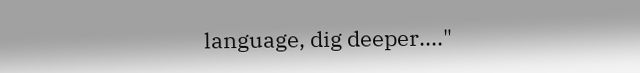language, dig deeper...."